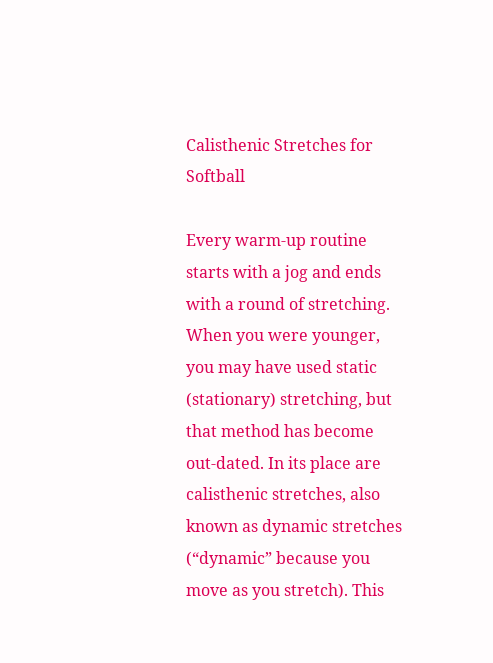Calisthenic Stretches for Softball

Every warm-up routine starts with a jog and ends with a round of stretching. When you were younger, you may have used static (stationary) stretching, but that method has become out-dated. In its place are calisthenic stretches, also known as dynamic stretches (“dynamic” because you move as you stretch). This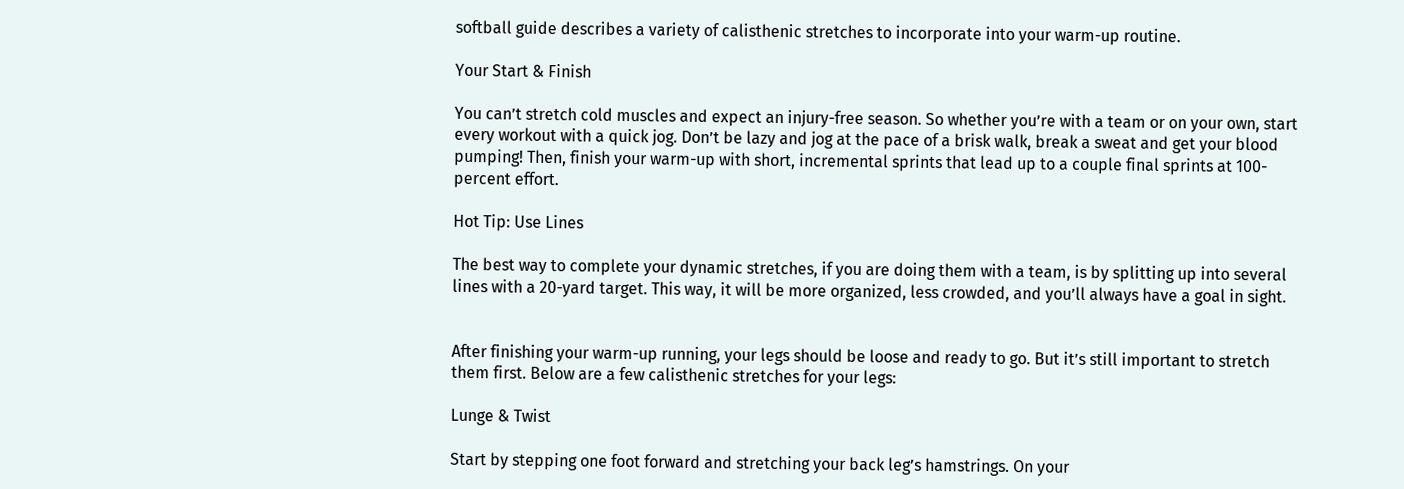softball guide describes a variety of calisthenic stretches to incorporate into your warm-up routine.

Your Start & Finish

You can’t stretch cold muscles and expect an injury-free season. So whether you’re with a team or on your own, start every workout with a quick jog. Don’t be lazy and jog at the pace of a brisk walk, break a sweat and get your blood pumping! Then, finish your warm-up with short, incremental sprints that lead up to a couple final sprints at 100-percent effort.

Hot Tip: Use Lines

The best way to complete your dynamic stretches, if you are doing them with a team, is by splitting up into several lines with a 20-yard target. This way, it will be more organized, less crowded, and you’ll always have a goal in sight.


After finishing your warm-up running, your legs should be loose and ready to go. But it’s still important to stretch them first. Below are a few calisthenic stretches for your legs:

Lunge & Twist

Start by stepping one foot forward and stretching your back leg’s hamstrings. On your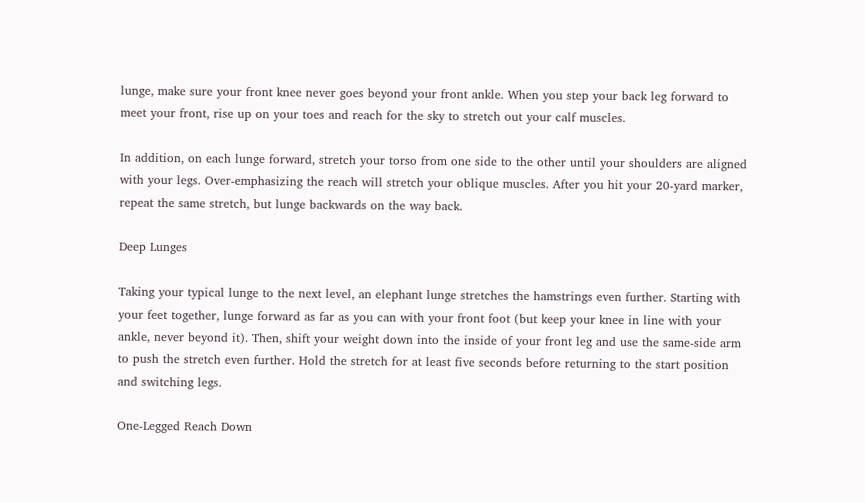lunge, make sure your front knee never goes beyond your front ankle. When you step your back leg forward to meet your front, rise up on your toes and reach for the sky to stretch out your calf muscles.

In addition, on each lunge forward, stretch your torso from one side to the other until your shoulders are aligned with your legs. Over-emphasizing the reach will stretch your oblique muscles. After you hit your 20-yard marker, repeat the same stretch, but lunge backwards on the way back.

Deep Lunges

Taking your typical lunge to the next level, an elephant lunge stretches the hamstrings even further. Starting with your feet together, lunge forward as far as you can with your front foot (but keep your knee in line with your ankle, never beyond it). Then, shift your weight down into the inside of your front leg and use the same-side arm to push the stretch even further. Hold the stretch for at least five seconds before returning to the start position and switching legs.

One-Legged Reach Down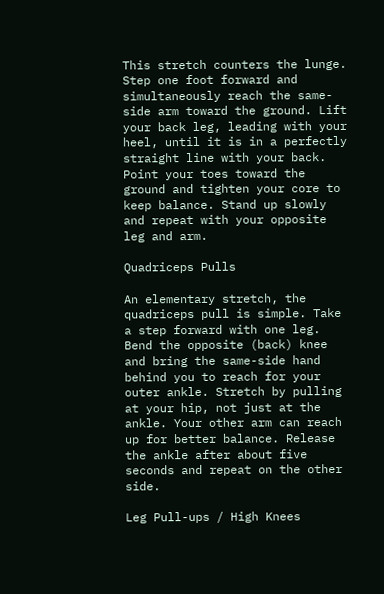This stretch counters the lunge. Step one foot forward and simultaneously reach the same-side arm toward the ground. Lift your back leg, leading with your heel, until it is in a perfectly straight line with your back. Point your toes toward the ground and tighten your core to keep balance. Stand up slowly and repeat with your opposite leg and arm.

Quadriceps Pulls

An elementary stretch, the quadriceps pull is simple. Take a step forward with one leg. Bend the opposite (back) knee and bring the same-side hand behind you to reach for your outer ankle. Stretch by pulling at your hip, not just at the ankle. Your other arm can reach up for better balance. Release the ankle after about five seconds and repeat on the other side.

Leg Pull-ups / High Knees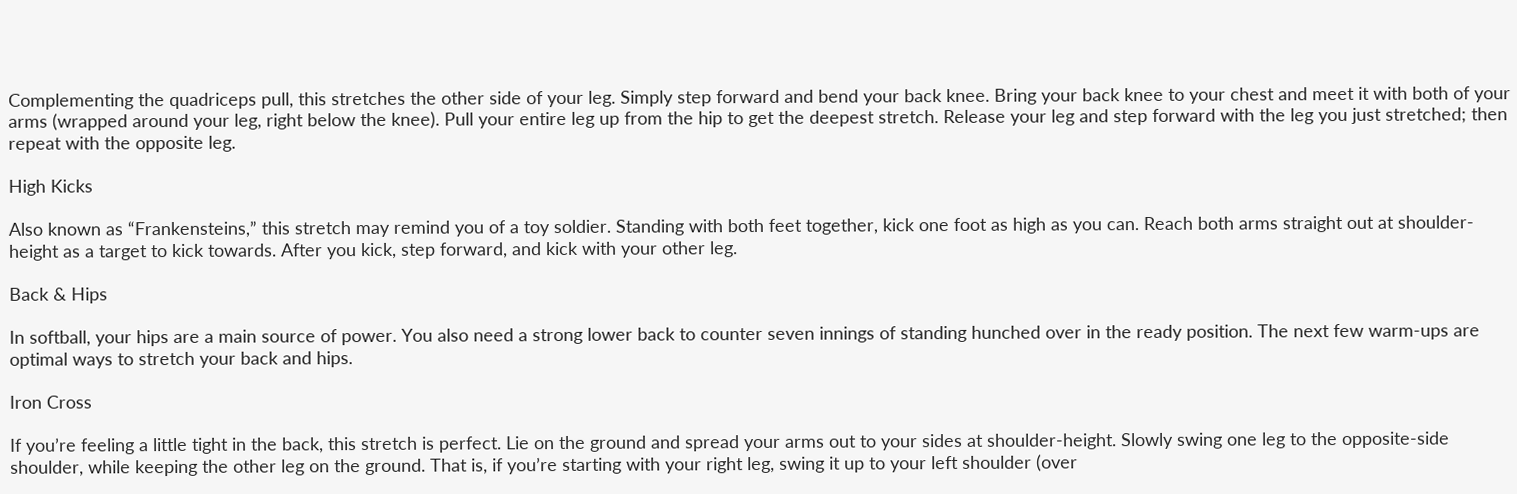Complementing the quadriceps pull, this stretches the other side of your leg. Simply step forward and bend your back knee. Bring your back knee to your chest and meet it with both of your arms (wrapped around your leg, right below the knee). Pull your entire leg up from the hip to get the deepest stretch. Release your leg and step forward with the leg you just stretched; then repeat with the opposite leg.

High Kicks

Also known as “Frankensteins,” this stretch may remind you of a toy soldier. Standing with both feet together, kick one foot as high as you can. Reach both arms straight out at shoulder-height as a target to kick towards. After you kick, step forward, and kick with your other leg.

Back & Hips

In softball, your hips are a main source of power. You also need a strong lower back to counter seven innings of standing hunched over in the ready position. The next few warm-ups are optimal ways to stretch your back and hips.

Iron Cross

If you’re feeling a little tight in the back, this stretch is perfect. Lie on the ground and spread your arms out to your sides at shoulder-height. Slowly swing one leg to the opposite-side shoulder, while keeping the other leg on the ground. That is, if you’re starting with your right leg, swing it up to your left shoulder (over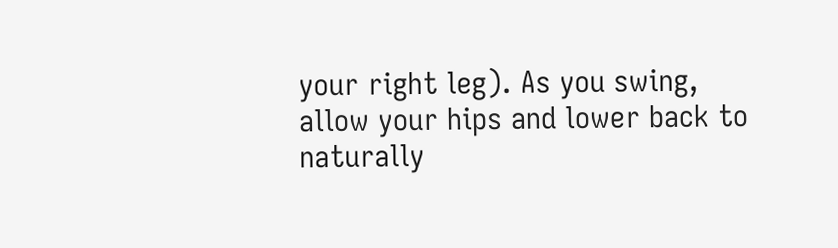your right leg). As you swing, allow your hips and lower back to naturally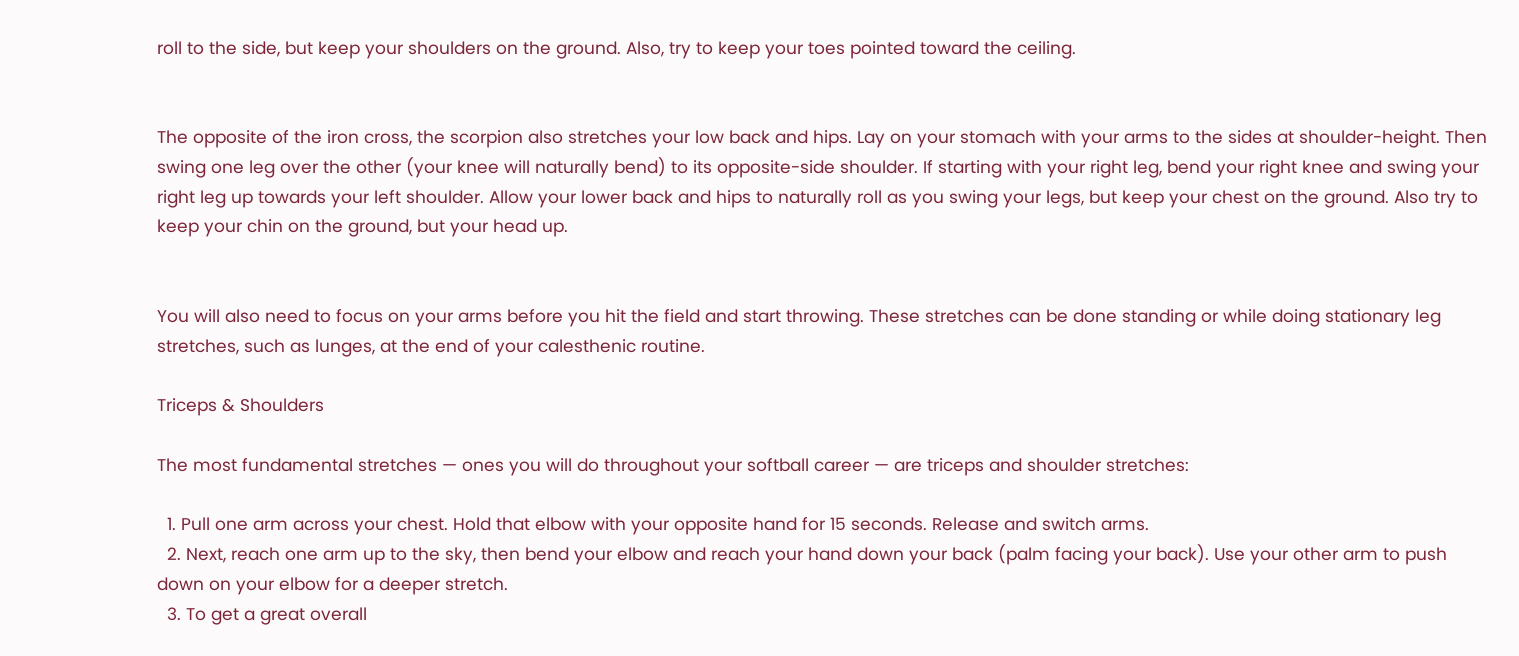roll to the side, but keep your shoulders on the ground. Also, try to keep your toes pointed toward the ceiling.


The opposite of the iron cross, the scorpion also stretches your low back and hips. Lay on your stomach with your arms to the sides at shoulder-height. Then swing one leg over the other (your knee will naturally bend) to its opposite-side shoulder. If starting with your right leg, bend your right knee and swing your right leg up towards your left shoulder. Allow your lower back and hips to naturally roll as you swing your legs, but keep your chest on the ground. Also try to keep your chin on the ground, but your head up.


You will also need to focus on your arms before you hit the field and start throwing. These stretches can be done standing or while doing stationary leg stretches, such as lunges, at the end of your calesthenic routine.

Triceps & Shoulders

The most fundamental stretches — ones you will do throughout your softball career — are triceps and shoulder stretches:

  1. Pull one arm across your chest. Hold that elbow with your opposite hand for 15 seconds. Release and switch arms.
  2. Next, reach one arm up to the sky, then bend your elbow and reach your hand down your back (palm facing your back). Use your other arm to push down on your elbow for a deeper stretch.
  3. To get a great overall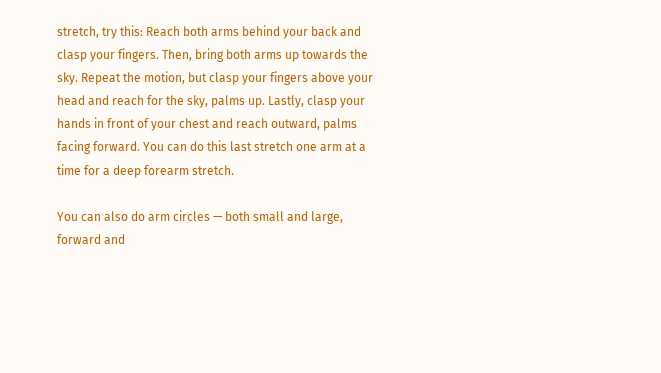stretch, try this: Reach both arms behind your back and clasp your fingers. Then, bring both arms up towards the sky. Repeat the motion, but clasp your fingers above your head and reach for the sky, palms up. Lastly, clasp your hands in front of your chest and reach outward, palms facing forward. You can do this last stretch one arm at a time for a deep forearm stretch.

You can also do arm circles — both small and large, forward and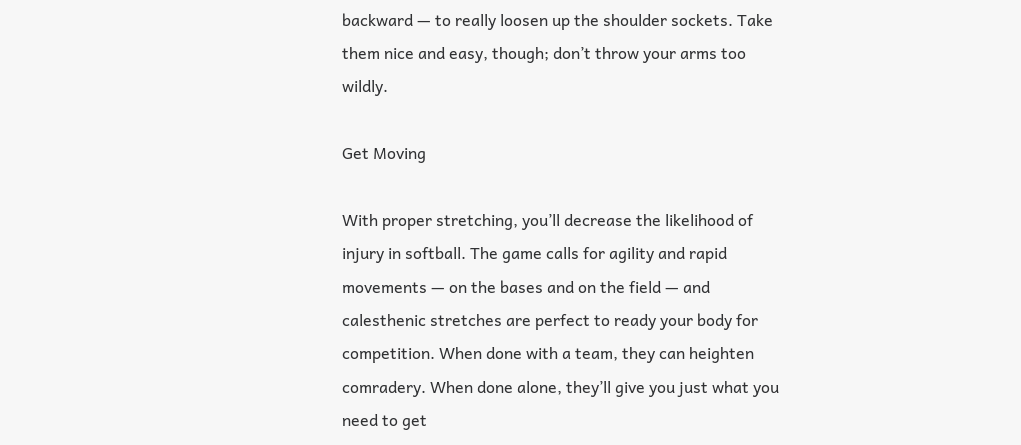backward — to really loosen up the shoulder sockets. Take them nice and easy, though; don’t throw your arms too wildly.

Get Moving

With proper stretching, you’ll decrease the likelihood of injury in softball. The game calls for agility and rapid movements — on the bases and on the field — and calesthenic stretches are perfect to ready your body for competition. When done with a team, they can heighten comradery. When done alone, they’ll give you just what you need to get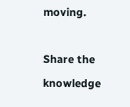moving.

Share the knowledge